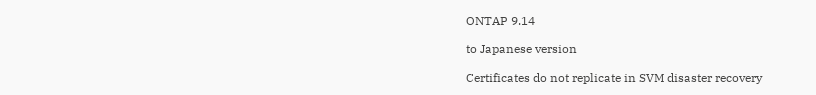ONTAP 9.14

to Japanese version

Certificates do not replicate in SVM disaster recovery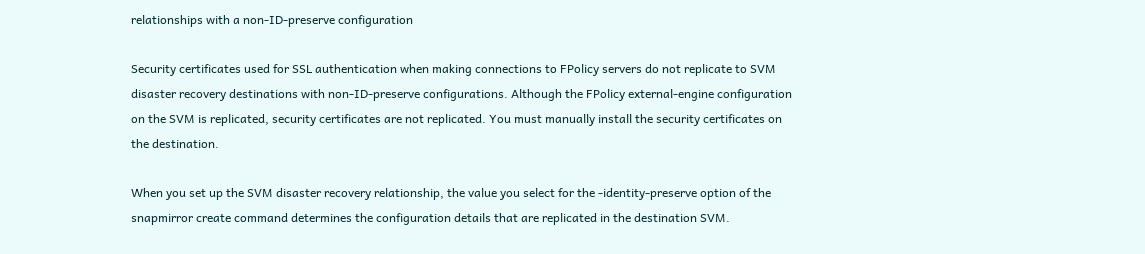relationships with a non-ID-preserve configuration

Security certificates used for SSL authentication when making connections to FPolicy servers do not replicate to SVM disaster recovery destinations with non-ID-preserve configurations. Although the FPolicy external-engine configuration on the SVM is replicated, security certificates are not replicated. You must manually install the security certificates on the destination.

When you set up the SVM disaster recovery relationship, the value you select for the -identity-preserve option of the snapmirror create command determines the configuration details that are replicated in the destination SVM.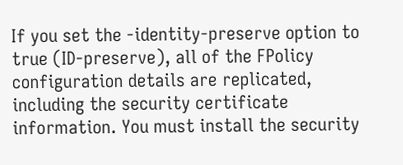If you set the -identity-preserve option to true (ID-preserve), all of the FPolicy configuration details are replicated, including the security certificate information. You must install the security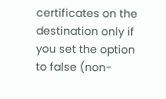certificates on the destination only if you set the option to false (non-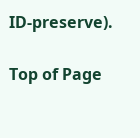ID-preserve).

Top of Page